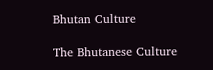Bhutan Culture

The Bhutanese Culture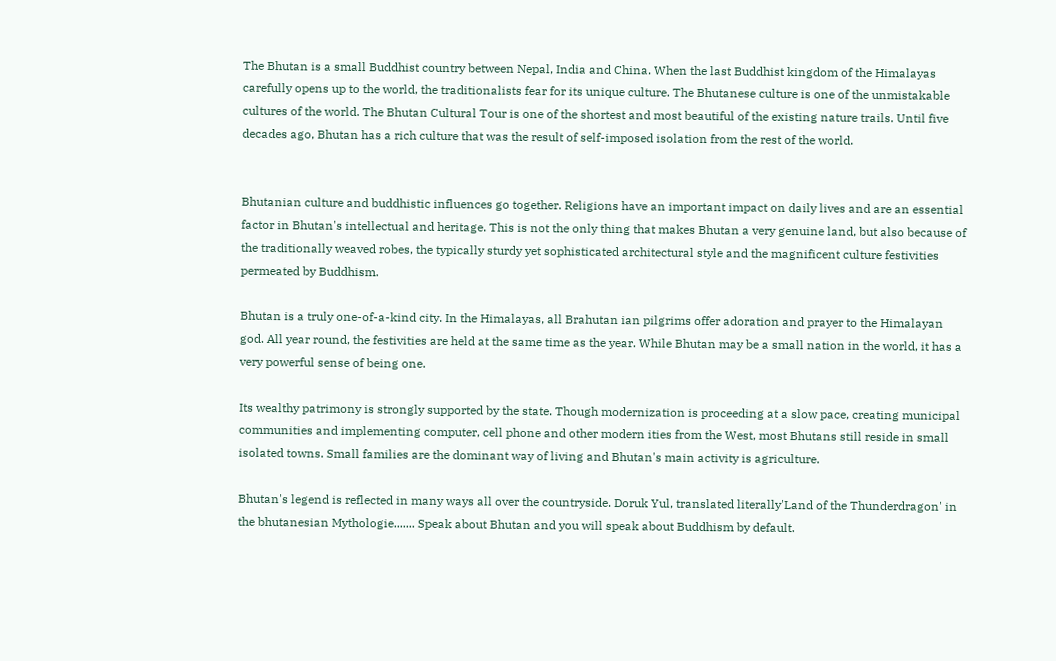The Bhutan is a small Buddhist country between Nepal, India and China. When the last Buddhist kingdom of the Himalayas carefully opens up to the world, the traditionalists fear for its unique culture. The Bhutanese culture is one of the unmistakable cultures of the world. The Bhutan Cultural Tour is one of the shortest and most beautiful of the existing nature trails. Until five decades ago, Bhutan has a rich culture that was the result of self-imposed isolation from the rest of the world.


Bhutanian culture and buddhistic influences go together. Religions have an important impact on daily lives and are an essential factor in Bhutan's intellectual and heritage. This is not the only thing that makes Bhutan a very genuine land, but also because of the traditionally weaved robes, the typically sturdy yet sophisticated architectural style and the magnificent culture festivities permeated by Buddhism.

Bhutan is a truly one-of-a-kind city. In the Himalayas, all Brahutan ian pilgrims offer adoration and prayer to the Himalayan god. All year round, the festivities are held at the same time as the year. While Bhutan may be a small nation in the world, it has a very powerful sense of being one.

Its wealthy patrimony is strongly supported by the state. Though modernization is proceeding at a slow pace, creating municipal communities and implementing computer, cell phone and other modern ities from the West, most Bhutans still reside in small isolated towns. Small families are the dominant way of living and Bhutan's main activity is agriculture.

Bhutan's legend is reflected in many ways all over the countryside. Doruk Yul, translated literally'Land of the Thunderdragon' in the bhutanesian Mythologie....... Speak about Bhutan and you will speak about Buddhism by default.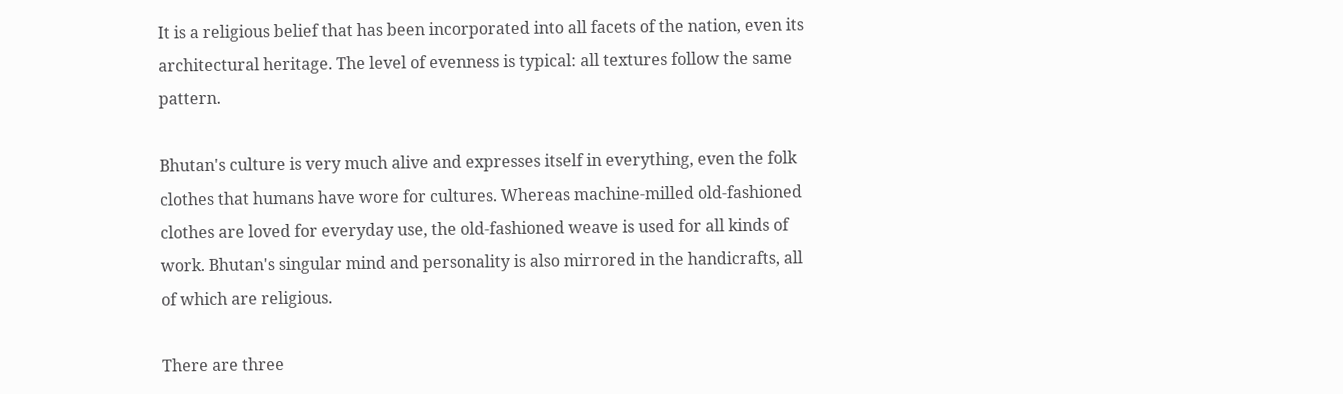It is a religious belief that has been incorporated into all facets of the nation, even its architectural heritage. The level of evenness is typical: all textures follow the same pattern.

Bhutan's culture is very much alive and expresses itself in everything, even the folk clothes that humans have wore for cultures. Whereas machine-milled old-fashioned clothes are loved for everyday use, the old-fashioned weave is used for all kinds of work. Bhutan's singular mind and personality is also mirrored in the handicrafts, all of which are religious.

There are three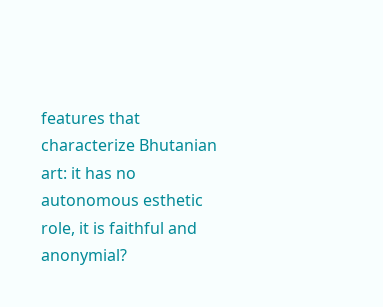features that characterize Bhutanian art: it has no autonomous esthetic role, it is faithful and anonymial?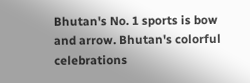Bhutan's No. 1 sports is bow and arrow. Bhutan's colorful celebrations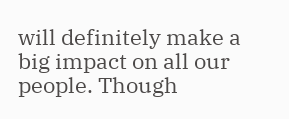will definitely make a big impact on all our people. Though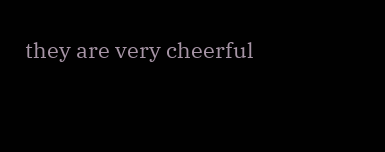they are very cheerful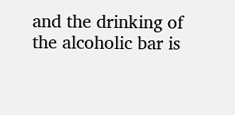and the drinking of the alcoholic bar is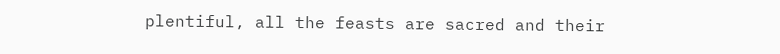plentiful, all the feasts are sacred and their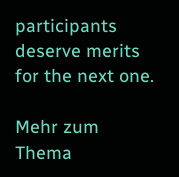participants deserve merits for the next one.

Mehr zum Thema